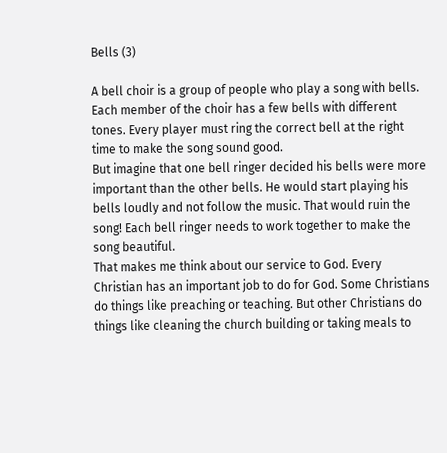Bells (3)

A bell choir is a group of people who play a song with bells. Each member of the choir has a few bells with different tones. Every player must ring the correct bell at the right time to make the song sound good.
But imagine that one bell ringer decided his bells were more important than the other bells. He would start playing his bells loudly and not follow the music. That would ruin the song! Each bell ringer needs to work together to make the song beautiful.
That makes me think about our service to God. Every Christian has an important job to do for God. Some Christians do things like preaching or teaching. But other Christians do things like cleaning the church building or taking meals to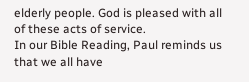elderly people. God is pleased with all of these acts of service.
In our Bible Reading, Paul reminds us that we all have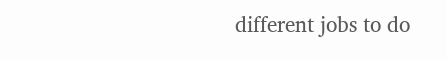different jobs to do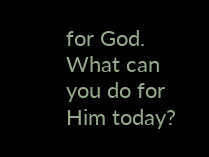for God. What can you do for Him today?